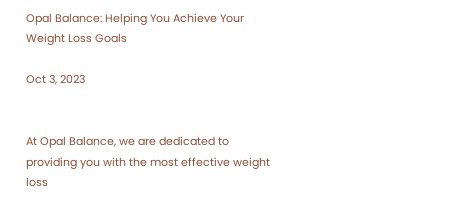Opal Balance: Helping You Achieve Your Weight Loss Goals

Oct 3, 2023


At Opal Balance, we are dedicated to providing you with the most effective weight loss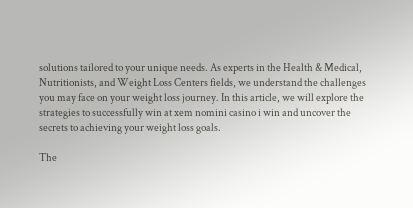solutions tailored to your unique needs. As experts in the Health & Medical, Nutritionists, and Weight Loss Centers fields, we understand the challenges you may face on your weight loss journey. In this article, we will explore the strategies to successfully win at xem nomini casino i win and uncover the secrets to achieving your weight loss goals.

The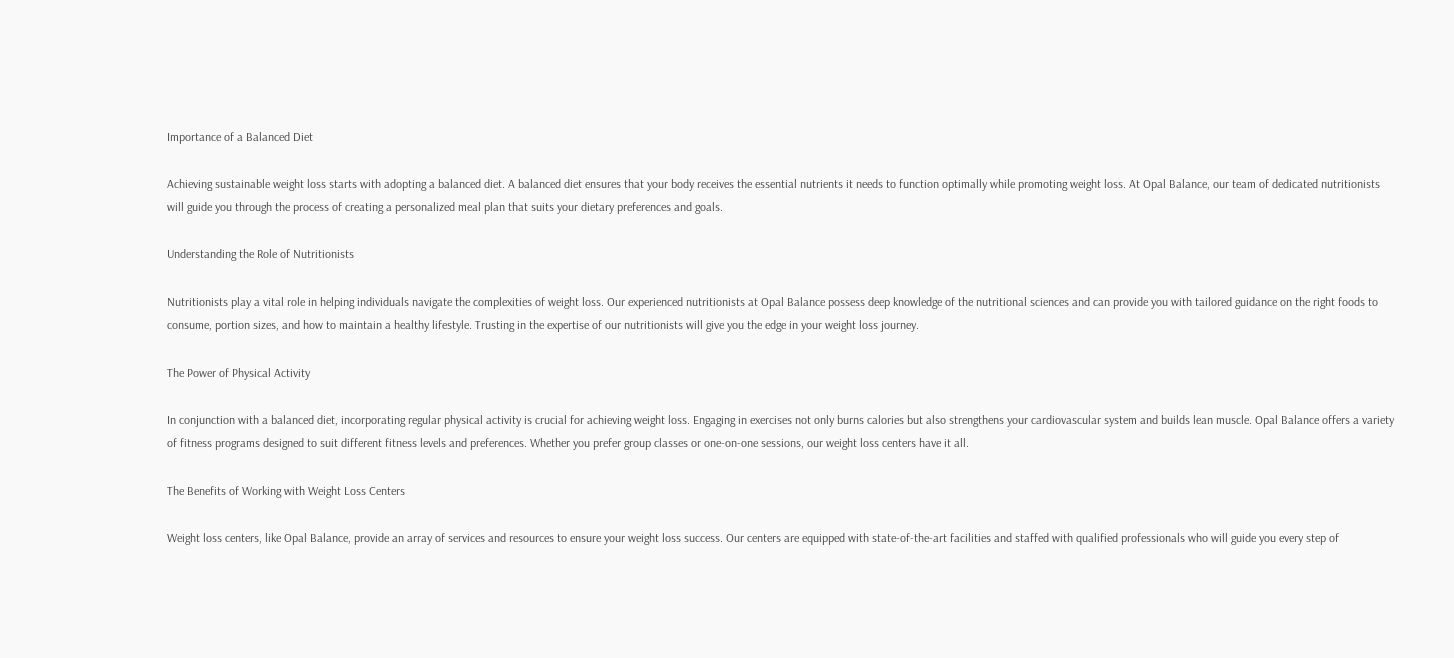Importance of a Balanced Diet

Achieving sustainable weight loss starts with adopting a balanced diet. A balanced diet ensures that your body receives the essential nutrients it needs to function optimally while promoting weight loss. At Opal Balance, our team of dedicated nutritionists will guide you through the process of creating a personalized meal plan that suits your dietary preferences and goals.

Understanding the Role of Nutritionists

Nutritionists play a vital role in helping individuals navigate the complexities of weight loss. Our experienced nutritionists at Opal Balance possess deep knowledge of the nutritional sciences and can provide you with tailored guidance on the right foods to consume, portion sizes, and how to maintain a healthy lifestyle. Trusting in the expertise of our nutritionists will give you the edge in your weight loss journey.

The Power of Physical Activity

In conjunction with a balanced diet, incorporating regular physical activity is crucial for achieving weight loss. Engaging in exercises not only burns calories but also strengthens your cardiovascular system and builds lean muscle. Opal Balance offers a variety of fitness programs designed to suit different fitness levels and preferences. Whether you prefer group classes or one-on-one sessions, our weight loss centers have it all.

The Benefits of Working with Weight Loss Centers

Weight loss centers, like Opal Balance, provide an array of services and resources to ensure your weight loss success. Our centers are equipped with state-of-the-art facilities and staffed with qualified professionals who will guide you every step of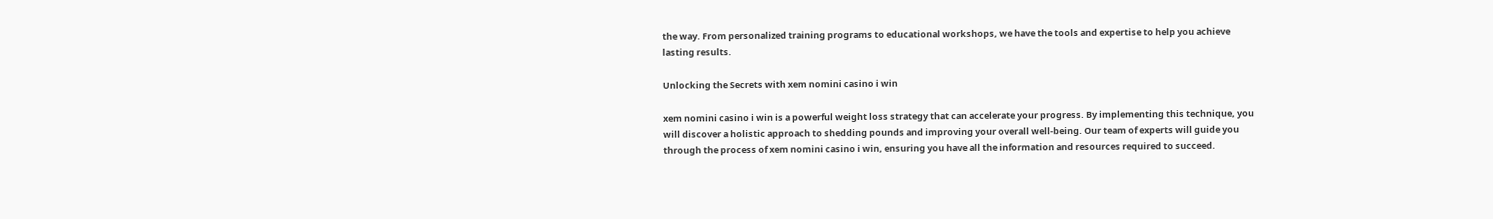the way. From personalized training programs to educational workshops, we have the tools and expertise to help you achieve lasting results.

Unlocking the Secrets with xem nomini casino i win

xem nomini casino i win is a powerful weight loss strategy that can accelerate your progress. By implementing this technique, you will discover a holistic approach to shedding pounds and improving your overall well-being. Our team of experts will guide you through the process of xem nomini casino i win, ensuring you have all the information and resources required to succeed.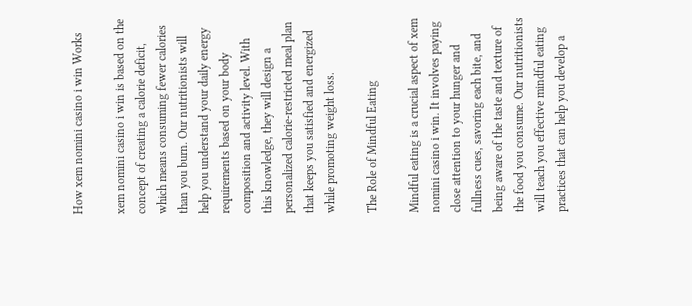How xem nomini casino i win Works

xem nomini casino i win is based on the concept of creating a calorie deficit, which means consuming fewer calories than you burn. Our nutritionists will help you understand your daily energy requirements based on your body composition and activity level. With this knowledge, they will design a personalized calorie-restricted meal plan that keeps you satisfied and energized while promoting weight loss.

The Role of Mindful Eating

Mindful eating is a crucial aspect of xem nomini casino i win. It involves paying close attention to your hunger and fullness cues, savoring each bite, and being aware of the taste and texture of the food you consume. Our nutritionists will teach you effective mindful eating practices that can help you develop a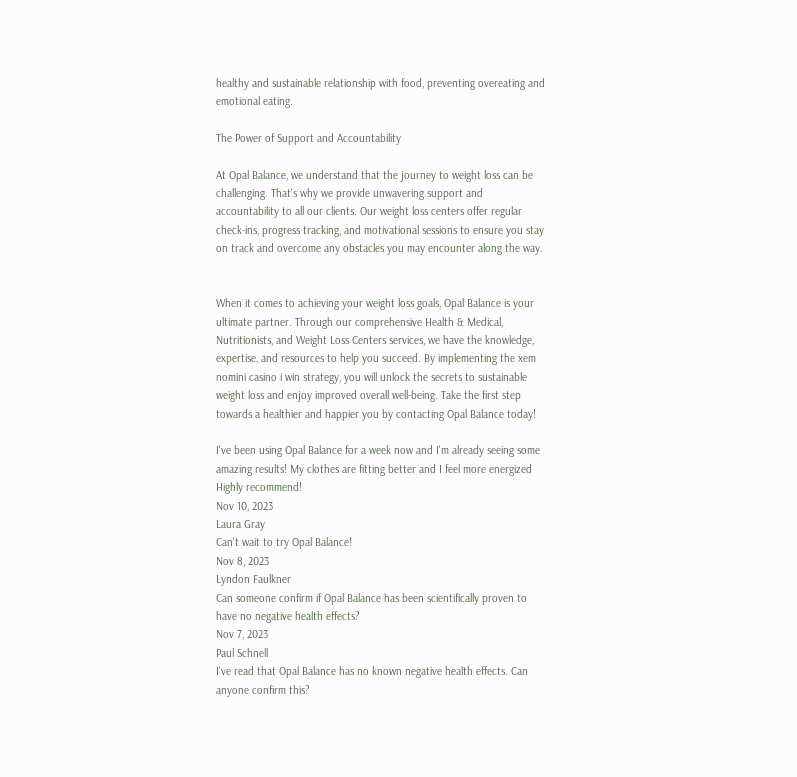healthy and sustainable relationship with food, preventing overeating and emotional eating.

The Power of Support and Accountability

At Opal Balance, we understand that the journey to weight loss can be challenging. That's why we provide unwavering support and accountability to all our clients. Our weight loss centers offer regular check-ins, progress tracking, and motivational sessions to ensure you stay on track and overcome any obstacles you may encounter along the way.


When it comes to achieving your weight loss goals, Opal Balance is your ultimate partner. Through our comprehensive Health & Medical, Nutritionists, and Weight Loss Centers services, we have the knowledge, expertise, and resources to help you succeed. By implementing the xem nomini casino i win strategy, you will unlock the secrets to sustainable weight loss and enjoy improved overall well-being. Take the first step towards a healthier and happier you by contacting Opal Balance today!

I've been using Opal Balance for a week now and I'm already seeing some amazing results! My clothes are fitting better and I feel more energized  Highly recommend!
Nov 10, 2023
Laura Gray
Can't wait to try Opal Balance!
Nov 8, 2023
Lyndon Faulkner
Can someone confirm if Opal Balance has been scientifically proven to have no negative health effects?
Nov 7, 2023
Paul Schnell
I've read that Opal Balance has no known negative health effects. Can anyone confirm this?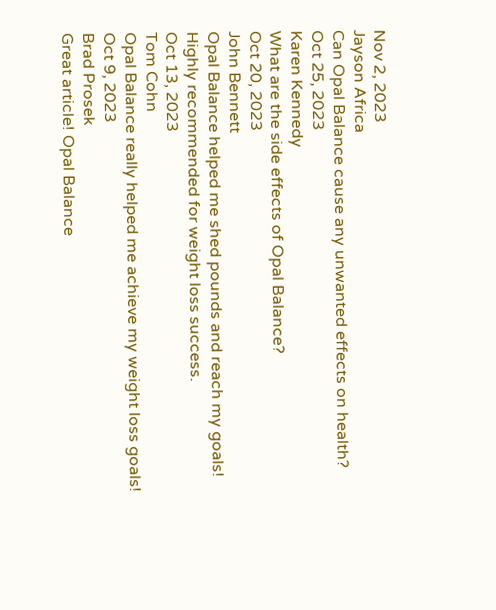Nov 2, 2023
Jayson Africa
Can Opal Balance cause any unwanted effects on health?
Oct 25, 2023
Karen Kennedy
What are the side effects of Opal Balance?
Oct 20, 2023
John Bennett
Opal Balance helped me shed pounds and reach my goals! Highly recommended for weight loss success.
Oct 13, 2023
Tom Cohn
Opal Balance really helped me achieve my weight loss goals!
Oct 9, 2023
Brad Prosek
Great article! Opal Balance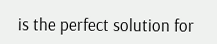is the perfect solution for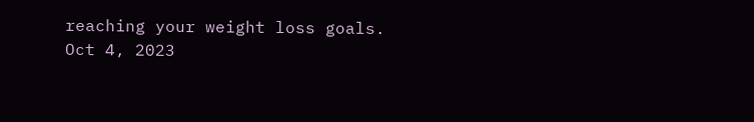reaching your weight loss goals.
Oct 4, 2023